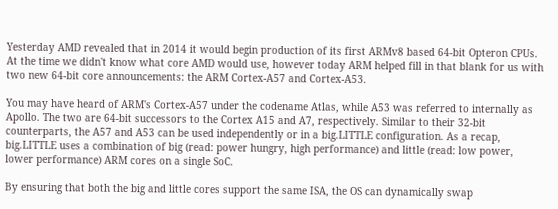Yesterday AMD revealed that in 2014 it would begin production of its first ARMv8 based 64-bit Opteron CPUs. At the time we didn't know what core AMD would use, however today ARM helped fill in that blank for us with two new 64-bit core announcements: the ARM Cortex-A57 and Cortex-A53.

You may have heard of ARM's Cortex-A57 under the codename Atlas, while A53 was referred to internally as Apollo. The two are 64-bit successors to the Cortex A15 and A7, respectively. Similar to their 32-bit counterparts, the A57 and A53 can be used independently or in a big.LITTLE configuration. As a recap, big.LITTLE uses a combination of big (read: power hungry, high performance) and little (read: low power, lower performance) ARM cores on a single SoC.

By ensuring that both the big and little cores support the same ISA, the OS can dynamically swap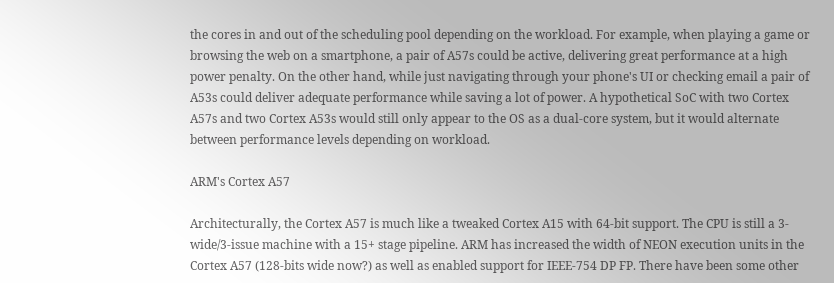the cores in and out of the scheduling pool depending on the workload. For example, when playing a game or browsing the web on a smartphone, a pair of A57s could be active, delivering great performance at a high power penalty. On the other hand, while just navigating through your phone's UI or checking email a pair of A53s could deliver adequate performance while saving a lot of power. A hypothetical SoC with two Cortex A57s and two Cortex A53s would still only appear to the OS as a dual-core system, but it would alternate between performance levels depending on workload.

ARM's Cortex A57

Architecturally, the Cortex A57 is much like a tweaked Cortex A15 with 64-bit support. The CPU is still a 3-wide/3-issue machine with a 15+ stage pipeline. ARM has increased the width of NEON execution units in the Cortex A57 (128-bits wide now?) as well as enabled support for IEEE-754 DP FP. There have been some other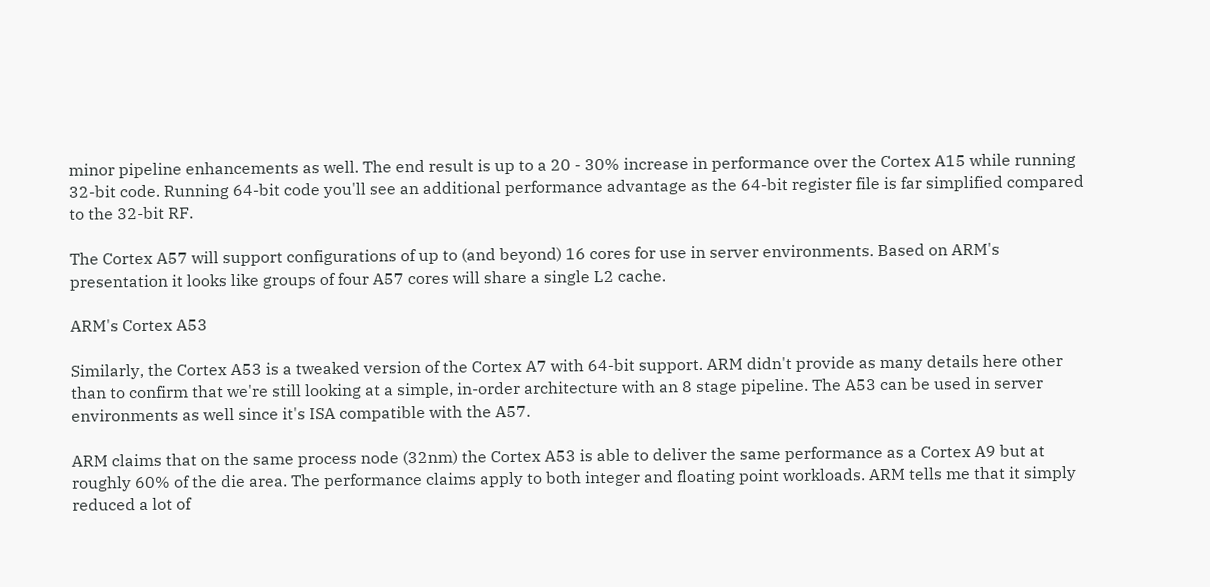minor pipeline enhancements as well. The end result is up to a 20 - 30% increase in performance over the Cortex A15 while running 32-bit code. Running 64-bit code you'll see an additional performance advantage as the 64-bit register file is far simplified compared to the 32-bit RF.

The Cortex A57 will support configurations of up to (and beyond) 16 cores for use in server environments. Based on ARM's presentation it looks like groups of four A57 cores will share a single L2 cache.

ARM's Cortex A53

Similarly, the Cortex A53 is a tweaked version of the Cortex A7 with 64-bit support. ARM didn't provide as many details here other than to confirm that we're still looking at a simple, in-order architecture with an 8 stage pipeline. The A53 can be used in server environments as well since it's ISA compatible with the A57.

ARM claims that on the same process node (32nm) the Cortex A53 is able to deliver the same performance as a Cortex A9 but at roughly 60% of the die area. The performance claims apply to both integer and floating point workloads. ARM tells me that it simply reduced a lot of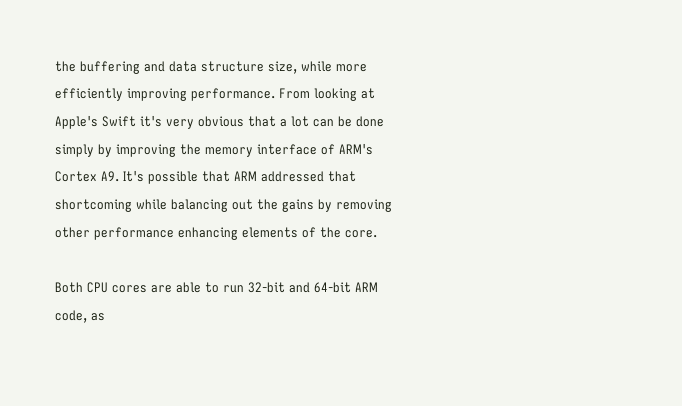the buffering and data structure size, while more efficiently improving performance. From looking at Apple's Swift it's very obvious that a lot can be done simply by improving the memory interface of ARM's Cortex A9. It's possible that ARM addressed that shortcoming while balancing out the gains by removing other performance enhancing elements of the core.

Both CPU cores are able to run 32-bit and 64-bit ARM code, as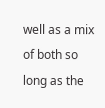well as a mix of both so long as the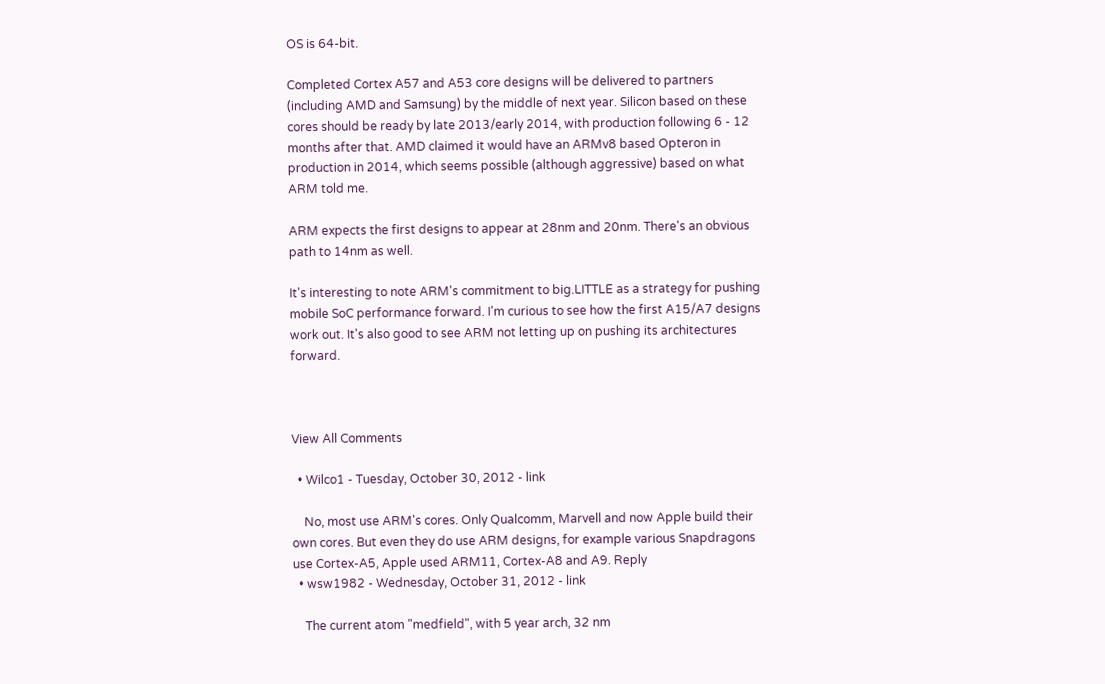OS is 64-bit.

Completed Cortex A57 and A53 core designs will be delivered to partners (including AMD and Samsung) by the middle of next year. Silicon based on these cores should be ready by late 2013/early 2014, with production following 6 - 12 months after that. AMD claimed it would have an ARMv8 based Opteron in production in 2014, which seems possible (although aggressive) based on what ARM told me.

ARM expects the first designs to appear at 28nm and 20nm. There's an obvious path to 14nm as well.

It's interesting to note ARM's commitment to big.LITTLE as a strategy for pushing mobile SoC performance forward. I'm curious to see how the first A15/A7 designs work out. It's also good to see ARM not letting up on pushing its architectures forward.



View All Comments

  • Wilco1 - Tuesday, October 30, 2012 - link

    No, most use ARM's cores. Only Qualcomm, Marvell and now Apple build their own cores. But even they do use ARM designs, for example various Snapdragons use Cortex-A5, Apple used ARM11, Cortex-A8 and A9. Reply
  • wsw1982 - Wednesday, October 31, 2012 - link

    The current atom "medfield", with 5 year arch, 32 nm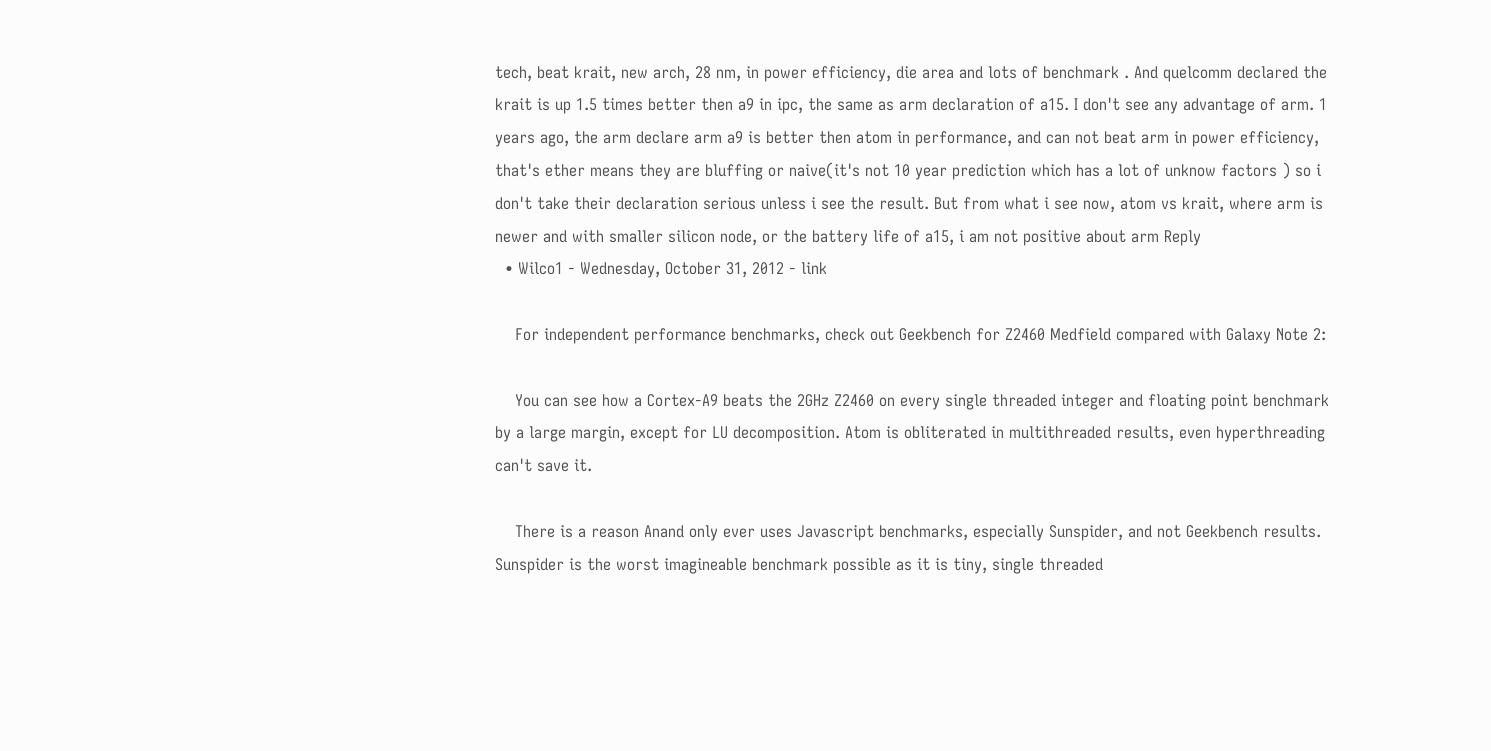tech, beat krait, new arch, 28 nm, in power efficiency, die area and lots of benchmark . And quelcomm declared the krait is up 1.5 times better then a9 in ipc, the same as arm declaration of a15. I don't see any advantage of arm. 1 years ago, the arm declare arm a9 is better then atom in performance, and can not beat arm in power efficiency, that's ether means they are bluffing or naive(it's not 10 year prediction which has a lot of unknow factors ) so i don't take their declaration serious unless i see the result. But from what i see now, atom vs krait, where arm is newer and with smaller silicon node, or the battery life of a15, i am not positive about arm Reply
  • Wilco1 - Wednesday, October 31, 2012 - link

    For independent performance benchmarks, check out Geekbench for Z2460 Medfield compared with Galaxy Note 2:

    You can see how a Cortex-A9 beats the 2GHz Z2460 on every single threaded integer and floating point benchmark by a large margin, except for LU decomposition. Atom is obliterated in multithreaded results, even hyperthreading can't save it.

    There is a reason Anand only ever uses Javascript benchmarks, especially Sunspider, and not Geekbench results. Sunspider is the worst imagineable benchmark possible as it is tiny, single threaded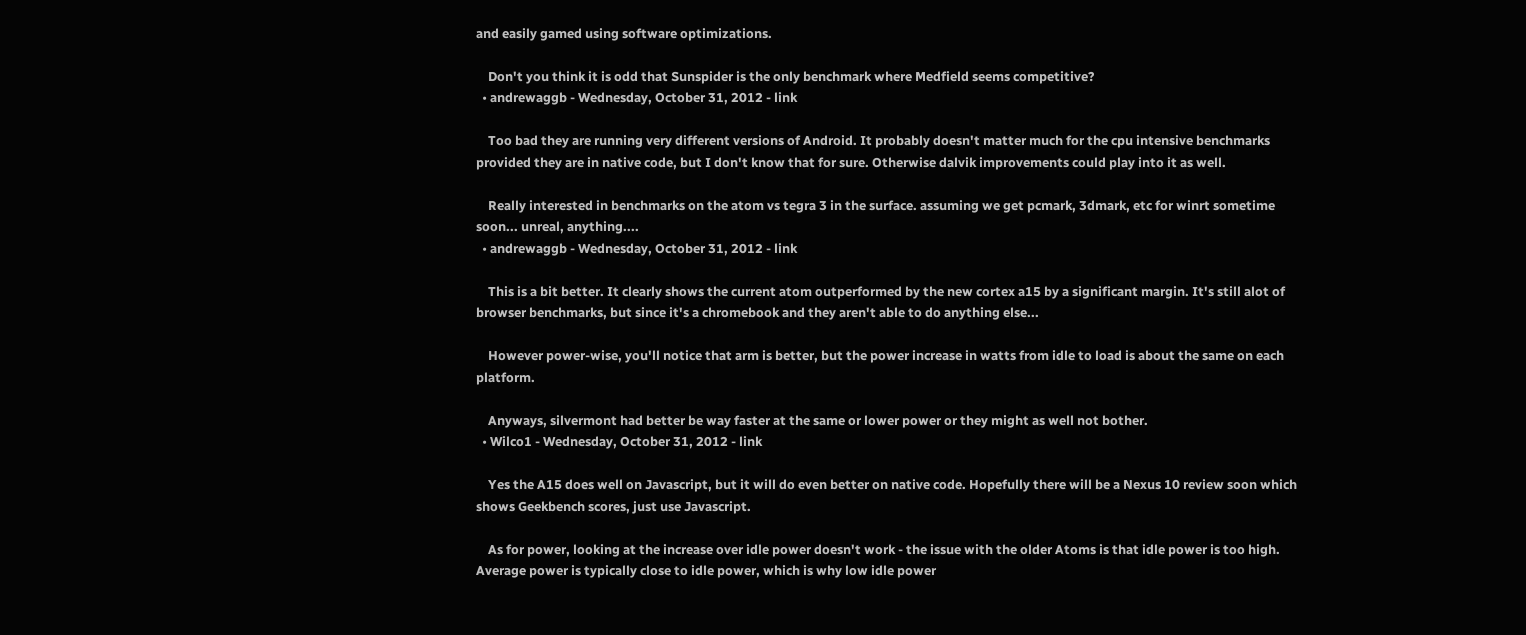and easily gamed using software optimizations.

    Don't you think it is odd that Sunspider is the only benchmark where Medfield seems competitive?
  • andrewaggb - Wednesday, October 31, 2012 - link

    Too bad they are running very different versions of Android. It probably doesn't matter much for the cpu intensive benchmarks provided they are in native code, but I don't know that for sure. Otherwise dalvik improvements could play into it as well.

    Really interested in benchmarks on the atom vs tegra 3 in the surface. assuming we get pcmark, 3dmark, etc for winrt sometime soon... unreal, anything....
  • andrewaggb - Wednesday, October 31, 2012 - link

    This is a bit better. It clearly shows the current atom outperformed by the new cortex a15 by a significant margin. It's still alot of browser benchmarks, but since it's a chromebook and they aren't able to do anything else...

    However power-wise, you'll notice that arm is better, but the power increase in watts from idle to load is about the same on each platform.

    Anyways, silvermont had better be way faster at the same or lower power or they might as well not bother.
  • Wilco1 - Wednesday, October 31, 2012 - link

    Yes the A15 does well on Javascript, but it will do even better on native code. Hopefully there will be a Nexus 10 review soon which shows Geekbench scores, just use Javascript.

    As for power, looking at the increase over idle power doesn't work - the issue with the older Atoms is that idle power is too high. Average power is typically close to idle power, which is why low idle power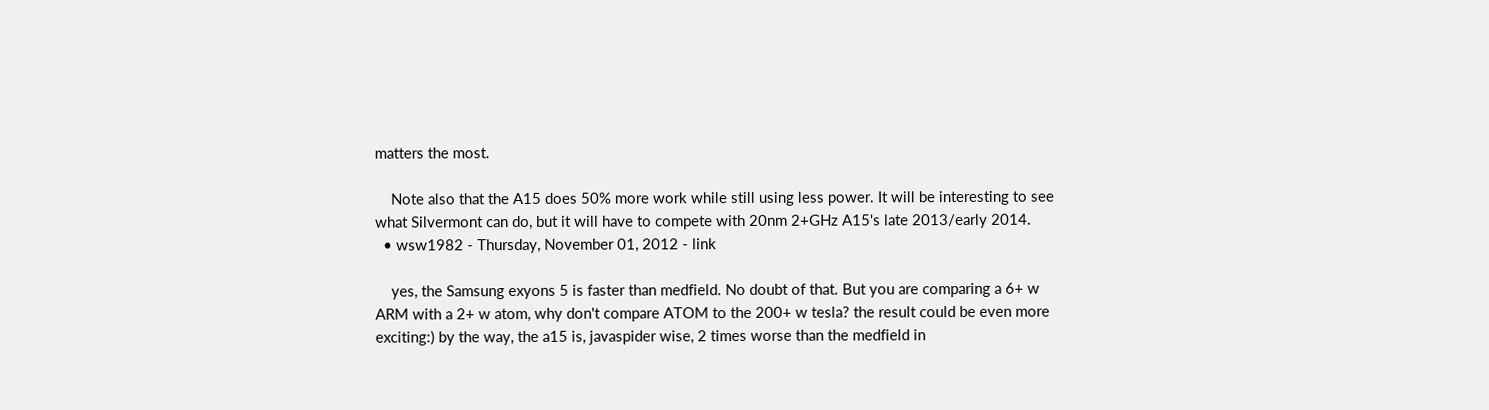matters the most.

    Note also that the A15 does 50% more work while still using less power. It will be interesting to see what Silvermont can do, but it will have to compete with 20nm 2+GHz A15's late 2013/early 2014.
  • wsw1982 - Thursday, November 01, 2012 - link

    yes, the Samsung exyons 5 is faster than medfield. No doubt of that. But you are comparing a 6+ w ARM with a 2+ w atom, why don't compare ATOM to the 200+ w tesla? the result could be even more exciting:) by the way, the a15 is, javaspider wise, 2 times worse than the medfield in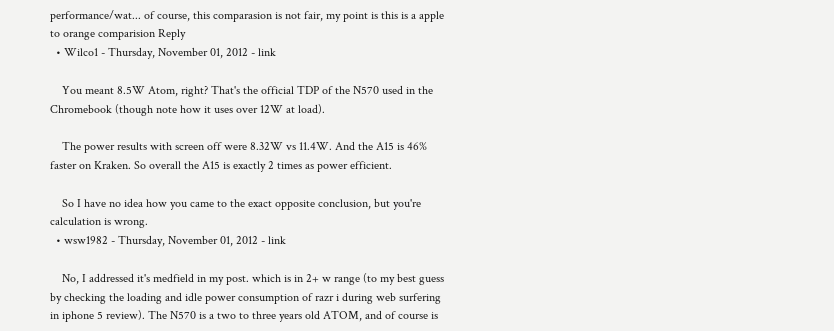performance/wat... of course, this comparasion is not fair, my point is this is a apple to orange comparision Reply
  • Wilco1 - Thursday, November 01, 2012 - link

    You meant 8.5W Atom, right? That's the official TDP of the N570 used in the Chromebook (though note how it uses over 12W at load).

    The power results with screen off were 8.32W vs 11.4W. And the A15 is 46% faster on Kraken. So overall the A15 is exactly 2 times as power efficient.

    So I have no idea how you came to the exact opposite conclusion, but you're calculation is wrong.
  • wsw1982 - Thursday, November 01, 2012 - link

    No, I addressed it's medfield in my post. which is in 2+ w range (to my best guess by checking the loading and idle power consumption of razr i during web surfering in iphone 5 review). The N570 is a two to three years old ATOM, and of course is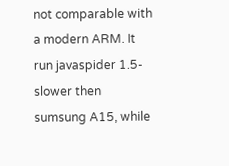not comparable with a modern ARM. It run javaspider 1.5- slower then sumsung A15, while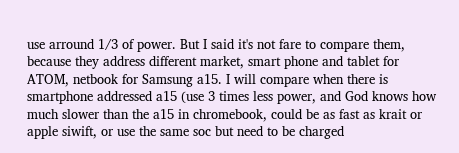use arround 1/3 of power. But I said it's not fare to compare them, because they address different market, smart phone and tablet for ATOM, netbook for Samsung a15. I will compare when there is smartphone addressed a15 (use 3 times less power, and God knows how much slower than the a15 in chromebook, could be as fast as krait or apple siwift, or use the same soc but need to be charged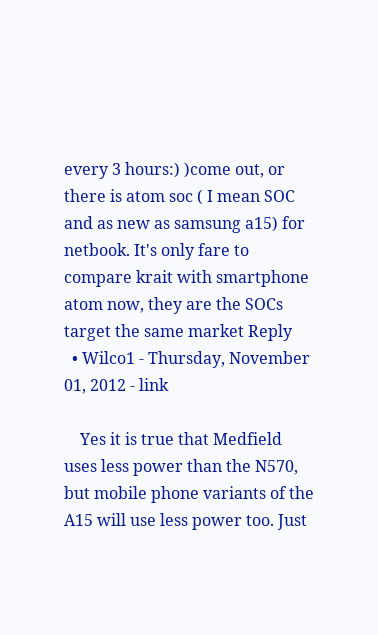every 3 hours:) )come out, or there is atom soc ( I mean SOC and as new as samsung a15) for netbook. It's only fare to compare krait with smartphone atom now, they are the SOCs target the same market Reply
  • Wilco1 - Thursday, November 01, 2012 - link

    Yes it is true that Medfield uses less power than the N570, but mobile phone variants of the A15 will use less power too. Just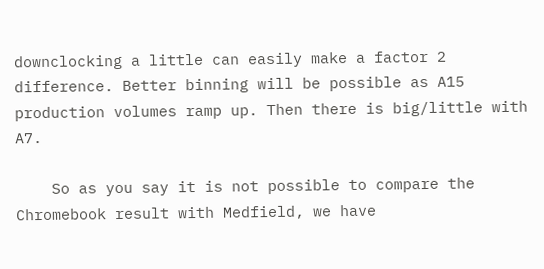downclocking a little can easily make a factor 2 difference. Better binning will be possible as A15 production volumes ramp up. Then there is big/little with A7.

    So as you say it is not possible to compare the Chromebook result with Medfield, we have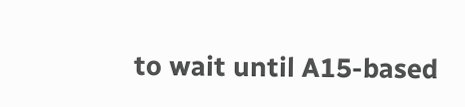to wait until A15-based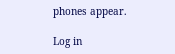phones appear.

Log in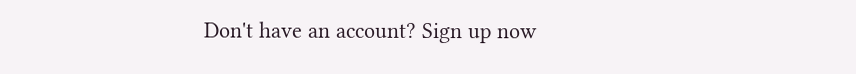Don't have an account? Sign up now